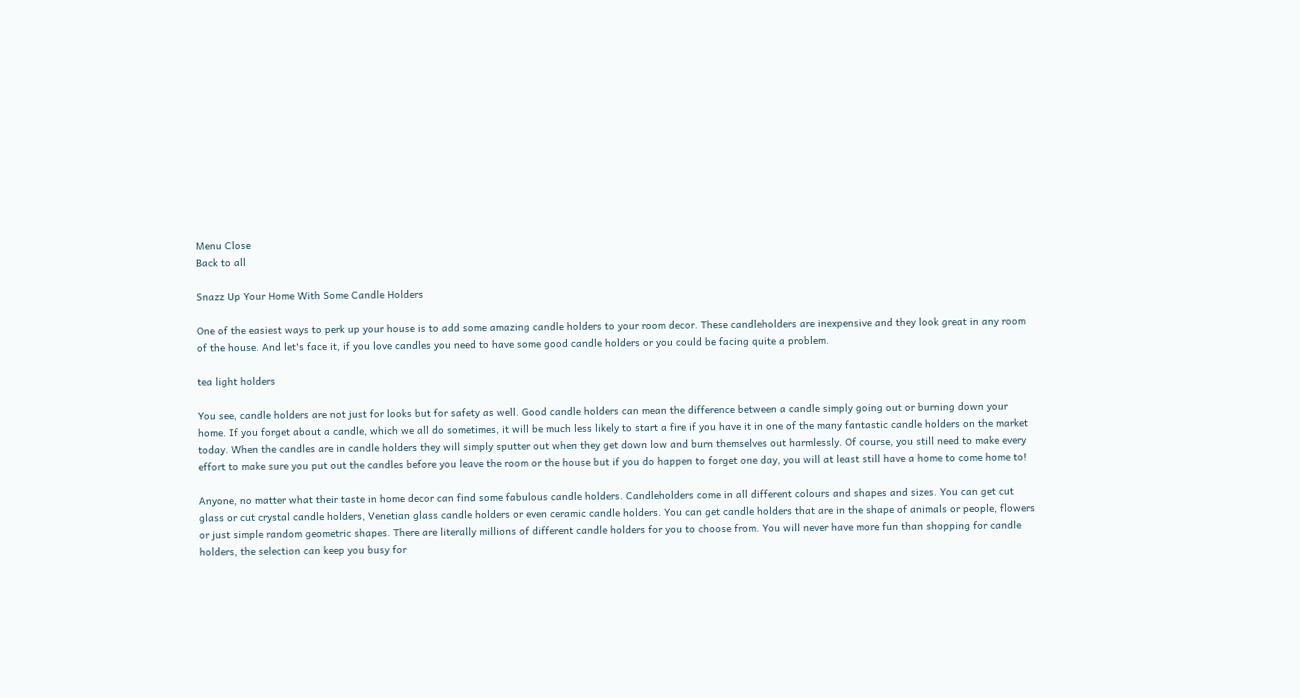Menu Close
Back to all

Snazz Up Your Home With Some Candle Holders

One of the easiest ways to perk up your house is to add some amazing candle holders to your room decor. These candleholders are inexpensive and they look great in any room of the house. And let's face it, if you love candles you need to have some good candle holders or you could be facing quite a problem.

tea light holders

You see, candle holders are not just for looks but for safety as well. Good candle holders can mean the difference between a candle simply going out or burning down your home. If you forget about a candle, which we all do sometimes, it will be much less likely to start a fire if you have it in one of the many fantastic candle holders on the market today. When the candles are in candle holders they will simply sputter out when they get down low and burn themselves out harmlessly. Of course, you still need to make every effort to make sure you put out the candles before you leave the room or the house but if you do happen to forget one day, you will at least still have a home to come home to!

Anyone, no matter what their taste in home decor can find some fabulous candle holders. Candleholders come in all different colours and shapes and sizes. You can get cut glass or cut crystal candle holders, Venetian glass candle holders or even ceramic candle holders. You can get candle holders that are in the shape of animals or people, flowers or just simple random geometric shapes. There are literally millions of different candle holders for you to choose from. You will never have more fun than shopping for candle holders, the selection can keep you busy for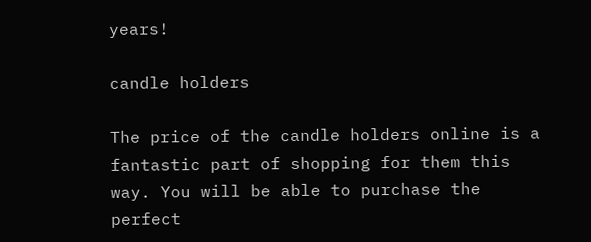years!

candle holders

The price of the candle holders online is a fantastic part of shopping for them this way. You will be able to purchase the perfect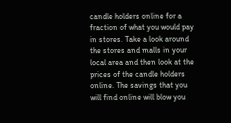candle holders online for a fraction of what you would pay in stores. Take a look around the stores and malls in your local area and then look at the prices of the candle holders online. The savings that you will find online will blow you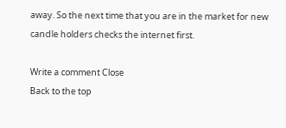away. So the next time that you are in the market for new candle holders checks the internet first.

Write a comment Close
Back to the top